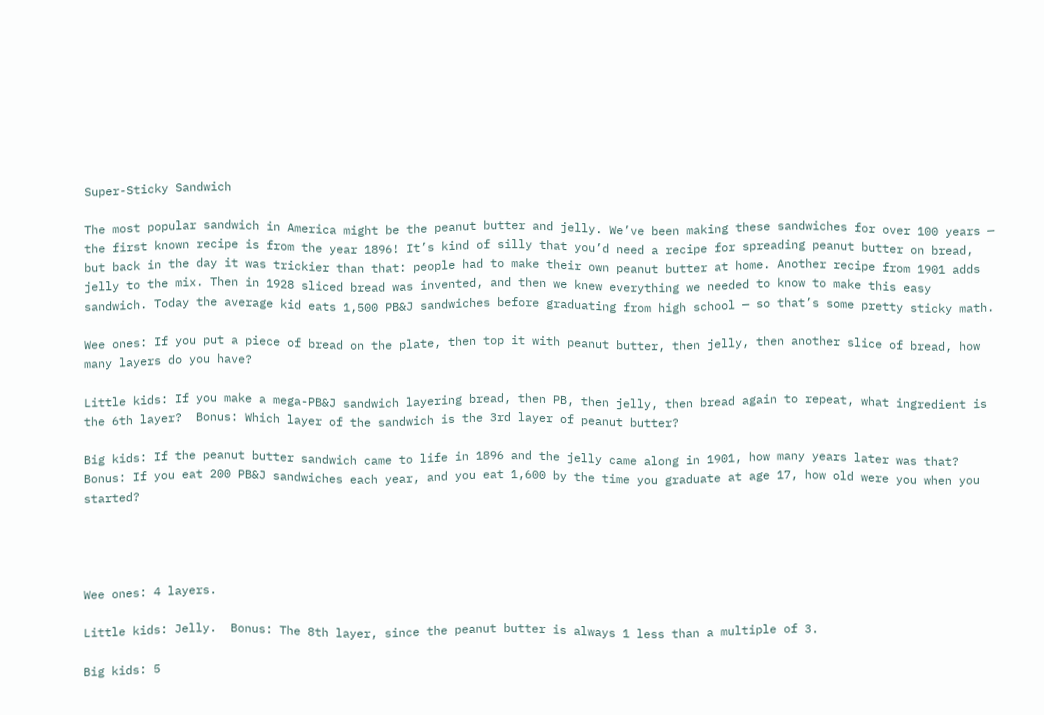Super-Sticky Sandwich

The most popular sandwich in America might be the peanut butter and jelly. We’ve been making these sandwiches for over 100 years — the first known recipe is from the year 1896! It’s kind of silly that you’d need a recipe for spreading peanut butter on bread, but back in the day it was trickier than that: people had to make their own peanut butter at home. Another recipe from 1901 adds jelly to the mix. Then in 1928 sliced bread was invented, and then we knew everything we needed to know to make this easy sandwich. Today the average kid eats 1,500 PB&J sandwiches before graduating from high school — so that’s some pretty sticky math.

Wee ones: If you put a piece of bread on the plate, then top it with peanut butter, then jelly, then another slice of bread, how many layers do you have?

Little kids: If you make a mega-PB&J sandwich layering bread, then PB, then jelly, then bread again to repeat, what ingredient is the 6th layer?  Bonus: Which layer of the sandwich is the 3rd layer of peanut butter?

Big kids: If the peanut butter sandwich came to life in 1896 and the jelly came along in 1901, how many years later was that?  Bonus: If you eat 200 PB&J sandwiches each year, and you eat 1,600 by the time you graduate at age 17, how old were you when you started?




Wee ones: 4 layers.

Little kids: Jelly.  Bonus: The 8th layer, since the peanut butter is always 1 less than a multiple of 3.

Big kids: 5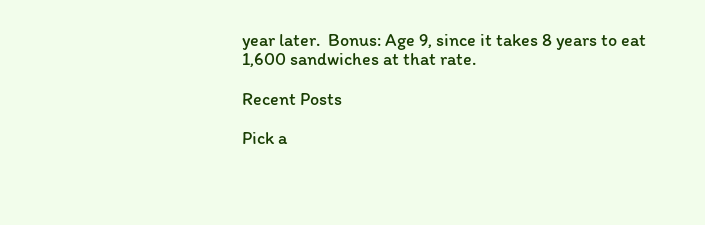year later.  Bonus: Age 9, since it takes 8 years to eat 1,600 sandwiches at that rate.

Recent Posts

Pick a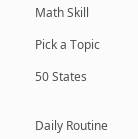Math Skill

Pick a Topic

50 States


Daily Routine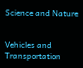Science and Nature


Vehicles and Transportation